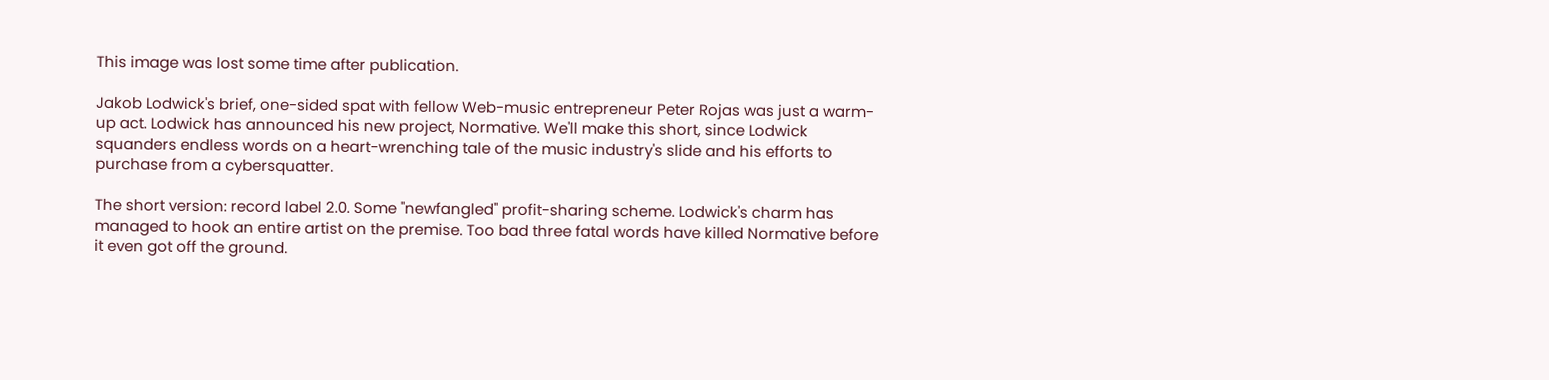This image was lost some time after publication.

Jakob Lodwick's brief, one-sided spat with fellow Web-music entrepreneur Peter Rojas was just a warm-up act. Lodwick has announced his new project, Normative. We'll make this short, since Lodwick squanders endless words on a heart-wrenching tale of the music industry's slide and his efforts to purchase from a cybersquatter.

The short version: record label 2.0. Some "newfangled" profit-sharing scheme. Lodwick's charm has managed to hook an entire artist on the premise. Too bad three fatal words have killed Normative before it even got off the ground.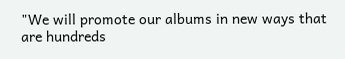"We will promote our albums in new ways that are hundreds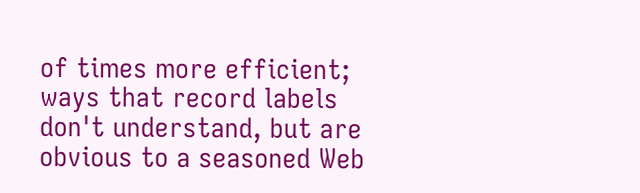of times more efficient; ways that record labels don't understand, but are obvious to a seasoned Web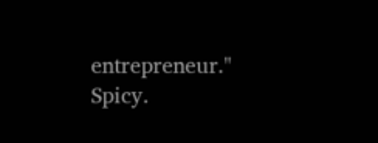entrepreneur." Spicy.